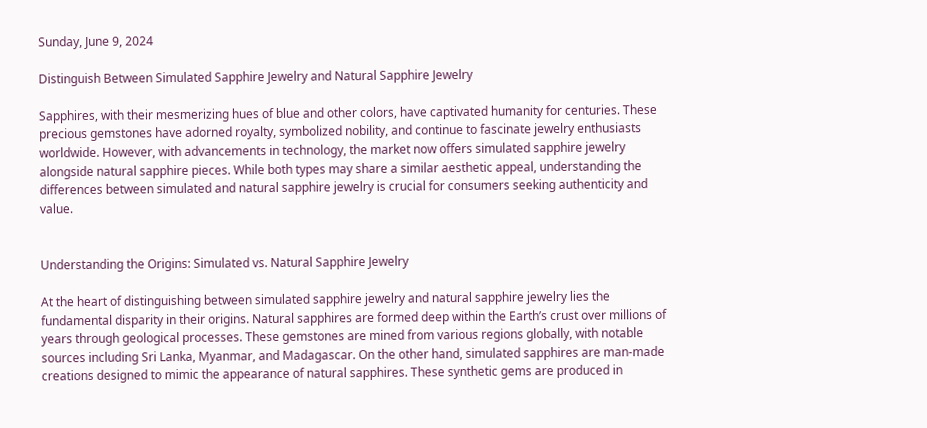Sunday, June 9, 2024

Distinguish Between Simulated Sapphire Jewelry and Natural Sapphire Jewelry

Sapphires, with their mesmerizing hues of blue and other colors, have captivated humanity for centuries. These precious gemstones have adorned royalty, symbolized nobility, and continue to fascinate jewelry enthusiasts worldwide. However, with advancements in technology, the market now offers simulated sapphire jewelry alongside natural sapphire pieces. While both types may share a similar aesthetic appeal, understanding the differences between simulated and natural sapphire jewelry is crucial for consumers seeking authenticity and value.


Understanding the Origins: Simulated vs. Natural Sapphire Jewelry

At the heart of distinguishing between simulated sapphire jewelry and natural sapphire jewelry lies the fundamental disparity in their origins. Natural sapphires are formed deep within the Earth’s crust over millions of years through geological processes. These gemstones are mined from various regions globally, with notable sources including Sri Lanka, Myanmar, and Madagascar. On the other hand, simulated sapphires are man-made creations designed to mimic the appearance of natural sapphires. These synthetic gems are produced in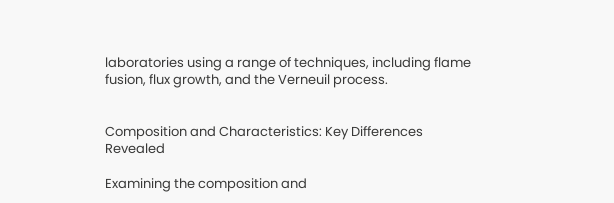laboratories using a range of techniques, including flame fusion, flux growth, and the Verneuil process.


Composition and Characteristics: Key Differences Revealed

Examining the composition and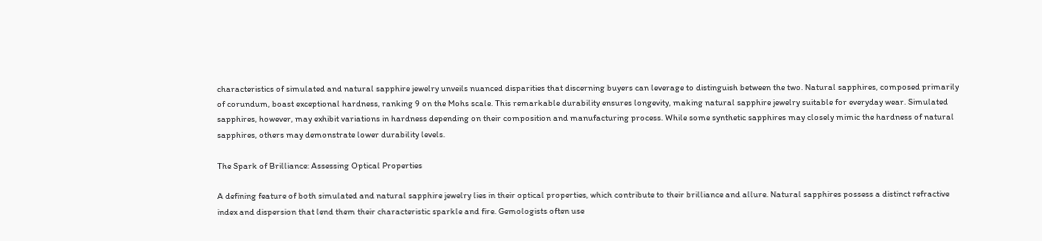characteristics of simulated and natural sapphire jewelry unveils nuanced disparities that discerning buyers can leverage to distinguish between the two. Natural sapphires, composed primarily of corundum, boast exceptional hardness, ranking 9 on the Mohs scale. This remarkable durability ensures longevity, making natural sapphire jewelry suitable for everyday wear. Simulated sapphires, however, may exhibit variations in hardness depending on their composition and manufacturing process. While some synthetic sapphires may closely mimic the hardness of natural sapphires, others may demonstrate lower durability levels.

The Spark of Brilliance: Assessing Optical Properties

A defining feature of both simulated and natural sapphire jewelry lies in their optical properties, which contribute to their brilliance and allure. Natural sapphires possess a distinct refractive index and dispersion that lend them their characteristic sparkle and fire. Gemologists often use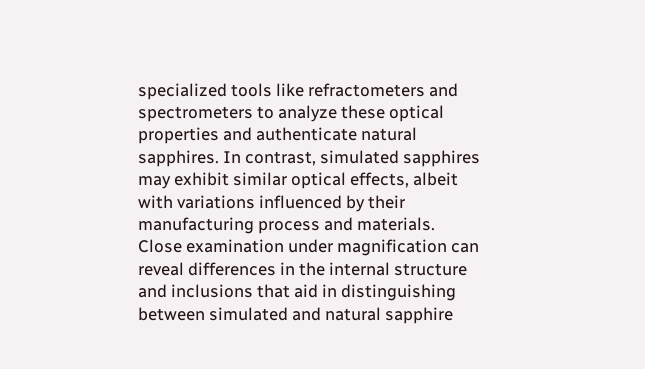specialized tools like refractometers and spectrometers to analyze these optical properties and authenticate natural sapphires. In contrast, simulated sapphires may exhibit similar optical effects, albeit with variations influenced by their manufacturing process and materials. Close examination under magnification can reveal differences in the internal structure and inclusions that aid in distinguishing between simulated and natural sapphire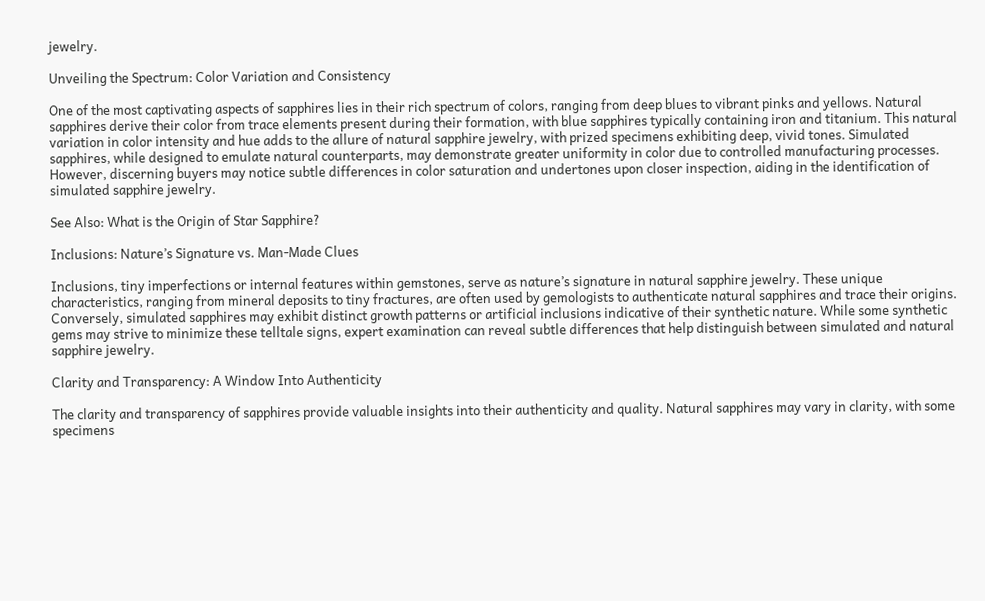jewelry.

Unveiling the Spectrum: Color Variation and Consistency

One of the most captivating aspects of sapphires lies in their rich spectrum of colors, ranging from deep blues to vibrant pinks and yellows. Natural sapphires derive their color from trace elements present during their formation, with blue sapphires typically containing iron and titanium. This natural variation in color intensity and hue adds to the allure of natural sapphire jewelry, with prized specimens exhibiting deep, vivid tones. Simulated sapphires, while designed to emulate natural counterparts, may demonstrate greater uniformity in color due to controlled manufacturing processes. However, discerning buyers may notice subtle differences in color saturation and undertones upon closer inspection, aiding in the identification of simulated sapphire jewelry.

See Also: What is the Origin of Star Sapphire?

Inclusions: Nature’s Signature vs. Man-Made Clues

Inclusions, tiny imperfections or internal features within gemstones, serve as nature’s signature in natural sapphire jewelry. These unique characteristics, ranging from mineral deposits to tiny fractures, are often used by gemologists to authenticate natural sapphires and trace their origins. Conversely, simulated sapphires may exhibit distinct growth patterns or artificial inclusions indicative of their synthetic nature. While some synthetic gems may strive to minimize these telltale signs, expert examination can reveal subtle differences that help distinguish between simulated and natural sapphire jewelry.

Clarity and Transparency: A Window Into Authenticity

The clarity and transparency of sapphires provide valuable insights into their authenticity and quality. Natural sapphires may vary in clarity, with some specimens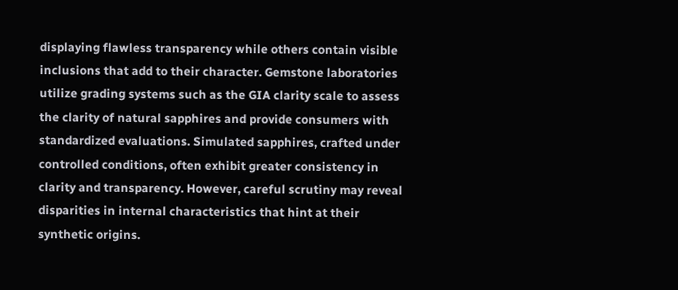displaying flawless transparency while others contain visible inclusions that add to their character. Gemstone laboratories utilize grading systems such as the GIA clarity scale to assess the clarity of natural sapphires and provide consumers with standardized evaluations. Simulated sapphires, crafted under controlled conditions, often exhibit greater consistency in clarity and transparency. However, careful scrutiny may reveal disparities in internal characteristics that hint at their synthetic origins.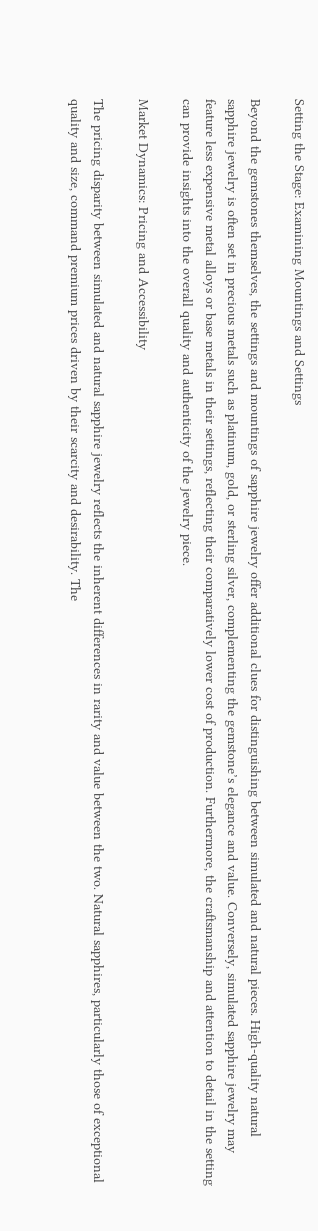Setting the Stage: Examining Mountings and Settings

Beyond the gemstones themselves, the settings and mountings of sapphire jewelry offer additional clues for distinguishing between simulated and natural pieces. High-quality natural sapphire jewelry is often set in precious metals such as platinum, gold, or sterling silver, complementing the gemstone’s elegance and value. Conversely, simulated sapphire jewelry may feature less expensive metal alloys or base metals in their settings, reflecting their comparatively lower cost of production. Furthermore, the craftsmanship and attention to detail in the setting can provide insights into the overall quality and authenticity of the jewelry piece.

Market Dynamics: Pricing and Accessibility

The pricing disparity between simulated and natural sapphire jewelry reflects the inherent differences in rarity and value between the two. Natural sapphires, particularly those of exceptional quality and size, command premium prices driven by their scarcity and desirability. The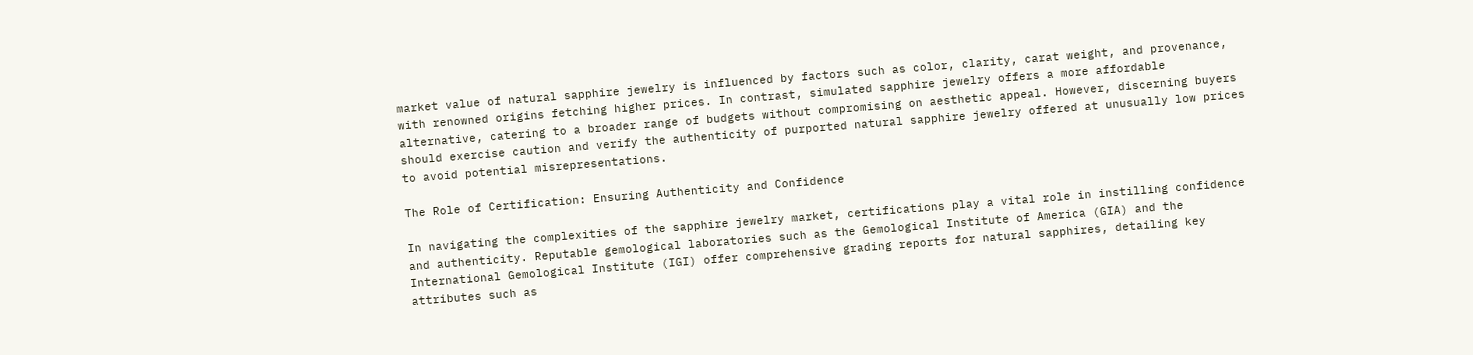market value of natural sapphire jewelry is influenced by factors such as color, clarity, carat weight, and provenance, with renowned origins fetching higher prices. In contrast, simulated sapphire jewelry offers a more affordable alternative, catering to a broader range of budgets without compromising on aesthetic appeal. However, discerning buyers should exercise caution and verify the authenticity of purported natural sapphire jewelry offered at unusually low prices to avoid potential misrepresentations.

The Role of Certification: Ensuring Authenticity and Confidence

In navigating the complexities of the sapphire jewelry market, certifications play a vital role in instilling confidence and authenticity. Reputable gemological laboratories such as the Gemological Institute of America (GIA) and the International Gemological Institute (IGI) offer comprehensive grading reports for natural sapphires, detailing key attributes such as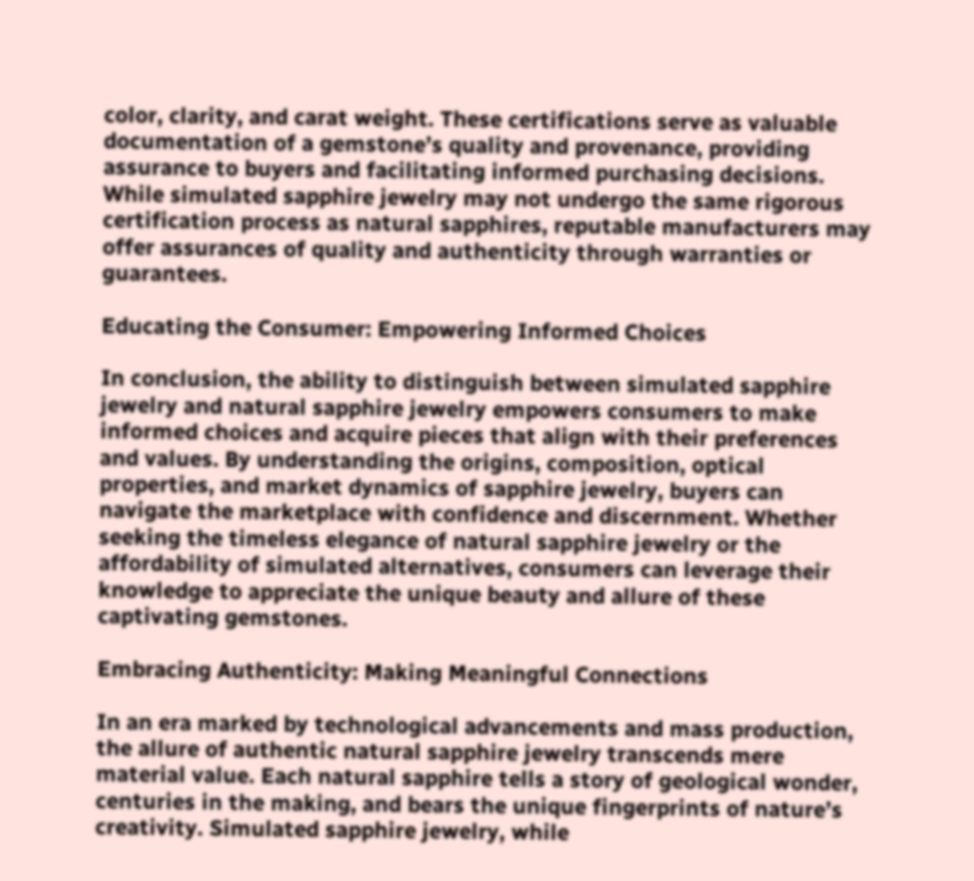color, clarity, and carat weight. These certifications serve as valuable documentation of a gemstone’s quality and provenance, providing assurance to buyers and facilitating informed purchasing decisions. While simulated sapphire jewelry may not undergo the same rigorous certification process as natural sapphires, reputable manufacturers may offer assurances of quality and authenticity through warranties or guarantees.

Educating the Consumer: Empowering Informed Choices

In conclusion, the ability to distinguish between simulated sapphire jewelry and natural sapphire jewelry empowers consumers to make informed choices and acquire pieces that align with their preferences and values. By understanding the origins, composition, optical properties, and market dynamics of sapphire jewelry, buyers can navigate the marketplace with confidence and discernment. Whether seeking the timeless elegance of natural sapphire jewelry or the affordability of simulated alternatives, consumers can leverage their knowledge to appreciate the unique beauty and allure of these captivating gemstones.

Embracing Authenticity: Making Meaningful Connections

In an era marked by technological advancements and mass production, the allure of authentic natural sapphire jewelry transcends mere material value. Each natural sapphire tells a story of geological wonder, centuries in the making, and bears the unique fingerprints of nature’s creativity. Simulated sapphire jewelry, while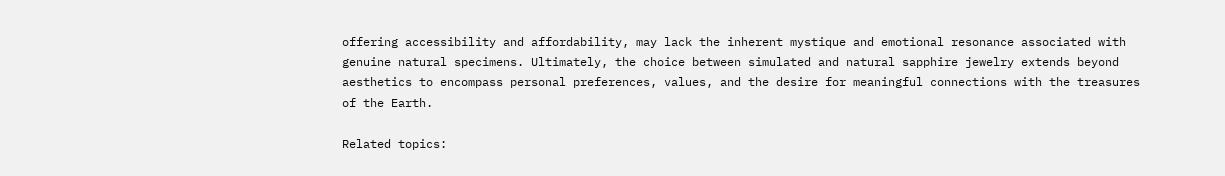offering accessibility and affordability, may lack the inherent mystique and emotional resonance associated with genuine natural specimens. Ultimately, the choice between simulated and natural sapphire jewelry extends beyond aesthetics to encompass personal preferences, values, and the desire for meaningful connections with the treasures of the Earth.

Related topics: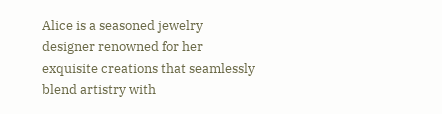Alice is a seasoned jewelry designer renowned for her exquisite creations that seamlessly blend artistry with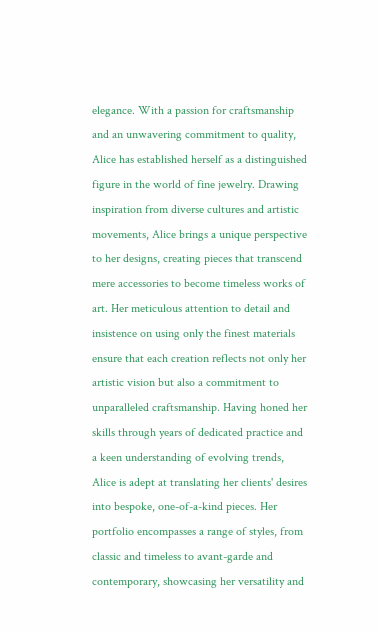elegance. With a passion for craftsmanship and an unwavering commitment to quality, Alice has established herself as a distinguished figure in the world of fine jewelry. Drawing inspiration from diverse cultures and artistic movements, Alice brings a unique perspective to her designs, creating pieces that transcend mere accessories to become timeless works of art. Her meticulous attention to detail and insistence on using only the finest materials ensure that each creation reflects not only her artistic vision but also a commitment to unparalleled craftsmanship. Having honed her skills through years of dedicated practice and a keen understanding of evolving trends, Alice is adept at translating her clients' desires into bespoke, one-of-a-kind pieces. Her portfolio encompasses a range of styles, from classic and timeless to avant-garde and contemporary, showcasing her versatility and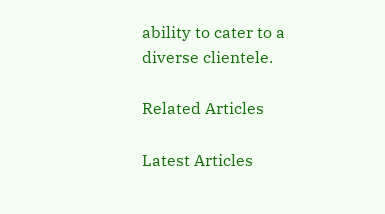ability to cater to a diverse clientele.

Related Articles

Latest Articles